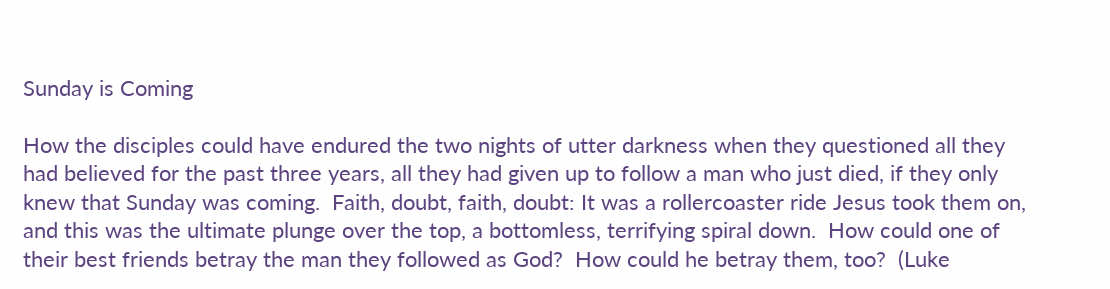Sunday is Coming

How the disciples could have endured the two nights of utter darkness when they questioned all they had believed for the past three years, all they had given up to follow a man who just died, if they only knew that Sunday was coming.  Faith, doubt, faith, doubt: It was a rollercoaster ride Jesus took them on, and this was the ultimate plunge over the top, a bottomless, terrifying spiral down.  How could one of their best friends betray the man they followed as God?  How could he betray them, too?  (Luke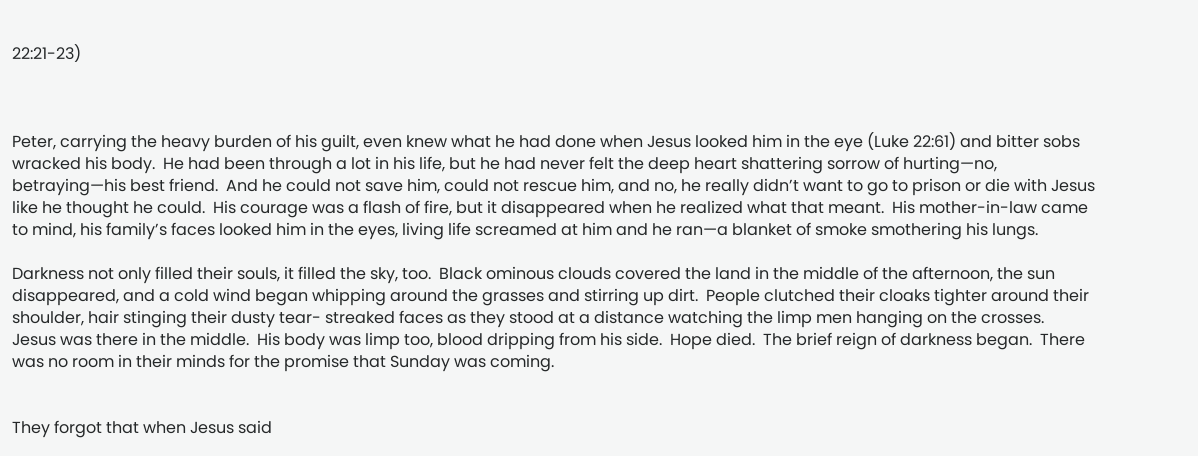22:21-23)



Peter, carrying the heavy burden of his guilt, even knew what he had done when Jesus looked him in the eye (Luke 22:61) and bitter sobs wracked his body.  He had been through a lot in his life, but he had never felt the deep heart shattering sorrow of hurting—no, betraying—his best friend.  And he could not save him, could not rescue him, and no, he really didn’t want to go to prison or die with Jesus like he thought he could.  His courage was a flash of fire, but it disappeared when he realized what that meant.  His mother-in-law came to mind, his family’s faces looked him in the eyes, living life screamed at him and he ran—a blanket of smoke smothering his lungs.

Darkness not only filled their souls, it filled the sky, too.  Black ominous clouds covered the land in the middle of the afternoon, the sun disappeared, and a cold wind began whipping around the grasses and stirring up dirt.  People clutched their cloaks tighter around their shoulder, hair stinging their dusty tear- streaked faces as they stood at a distance watching the limp men hanging on the crosses.  Jesus was there in the middle.  His body was limp too, blood dripping from his side.  Hope died.  The brief reign of darkness began.  There was no room in their minds for the promise that Sunday was coming.


They forgot that when Jesus said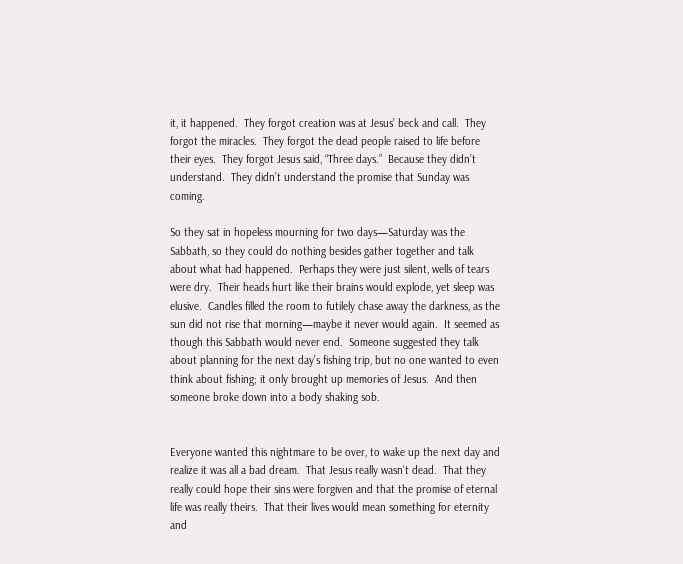it, it happened.  They forgot creation was at Jesus’ beck and call.  They forgot the miracles.  They forgot the dead people raised to life before their eyes.  They forgot Jesus said, “Three days.”  Because they didn’t understand.  They didn’t understand the promise that Sunday was coming.

So they sat in hopeless mourning for two days—Saturday was the Sabbath, so they could do nothing besides gather together and talk about what had happened.  Perhaps they were just silent, wells of tears were dry.  Their heads hurt like their brains would explode, yet sleep was elusive.  Candles filled the room to futilely chase away the darkness, as the sun did not rise that morning—maybe it never would again.  It seemed as though this Sabbath would never end.  Someone suggested they talk about planning for the next day’s fishing trip, but no one wanted to even think about fishing; it only brought up memories of Jesus.  And then someone broke down into a body shaking sob.


Everyone wanted this nightmare to be over, to wake up the next day and realize it was all a bad dream.  That Jesus really wasn’t dead.  That they really could hope their sins were forgiven and that the promise of eternal life was really theirs.  That their lives would mean something for eternity and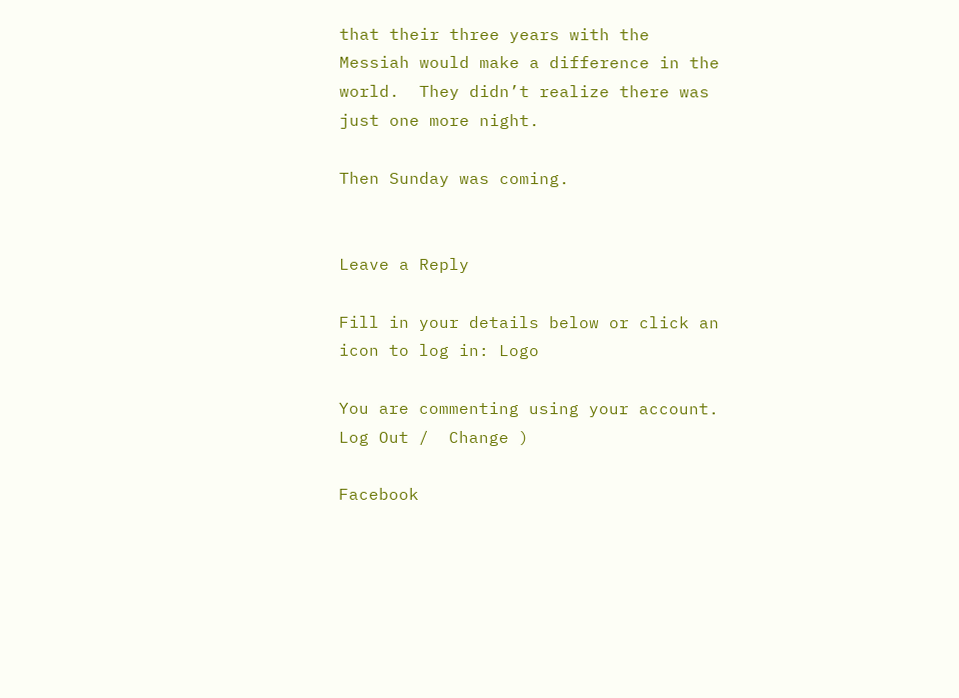that their three years with the Messiah would make a difference in the world.  They didn’t realize there was just one more night.

Then Sunday was coming.


Leave a Reply

Fill in your details below or click an icon to log in: Logo

You are commenting using your account. Log Out /  Change )

Facebook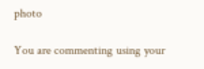photo

You are commenting using your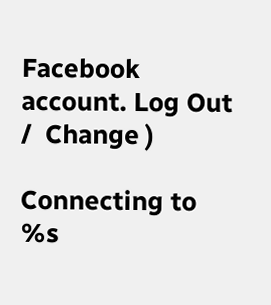Facebook account. Log Out /  Change )

Connecting to %s